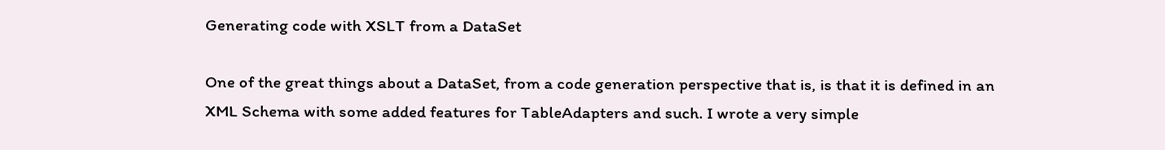Generating code with XSLT from a DataSet

One of the great things about a DataSet, from a code generation perspective that is, is that it is defined in an XML Schema with some added features for TableAdapters and such. I wrote a very simple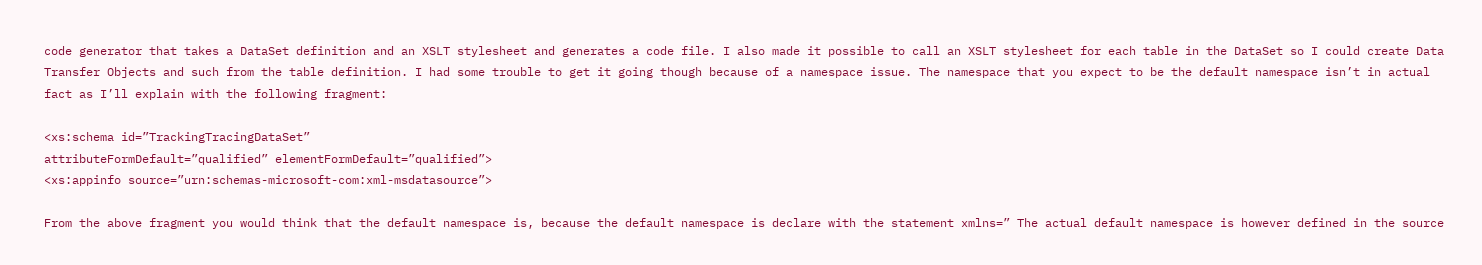code generator that takes a DataSet definition and an XSLT stylesheet and generates a code file. I also made it possible to call an XSLT stylesheet for each table in the DataSet so I could create Data Transfer Objects and such from the table definition. I had some trouble to get it going though because of a namespace issue. The namespace that you expect to be the default namespace isn’t in actual fact as I’ll explain with the following fragment:

<xs:schema id=”TrackingTracingDataSet”
attributeFormDefault=”qualified” elementFormDefault=”qualified”>
<xs:appinfo source=”urn:schemas-microsoft-com:xml-msdatasource”>

From the above fragment you would think that the default namespace is, because the default namespace is declare with the statement xmlns=” The actual default namespace is however defined in the source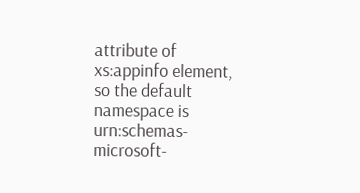attribute of xs:appinfo element, so the default namespace is urn:schemas-microsoft-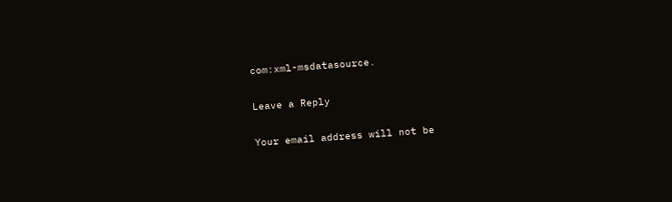com:xml-msdatasource.

Leave a Reply

Your email address will not be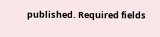published. Required fields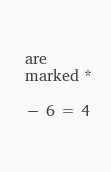are marked *

− 6 = 4